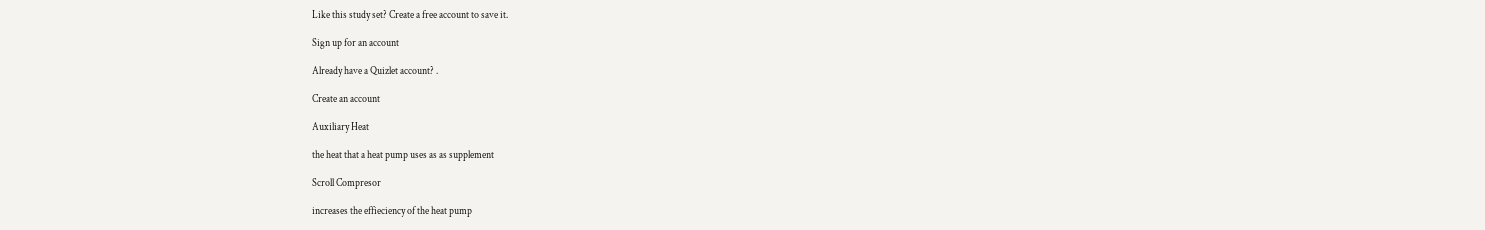Like this study set? Create a free account to save it.

Sign up for an account

Already have a Quizlet account? .

Create an account

Auxiliary Heat

the heat that a heat pump uses as as supplement

Scroll Compresor

increases the effieciency of the heat pump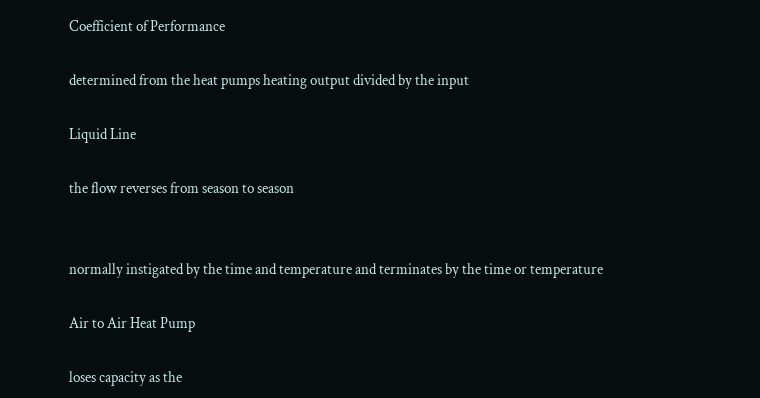Coefficient of Performance

determined from the heat pumps heating output divided by the input

Liquid Line

the flow reverses from season to season


normally instigated by the time and temperature and terminates by the time or temperature

Air to Air Heat Pump

loses capacity as the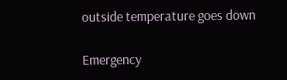outside temperature goes down

Emergency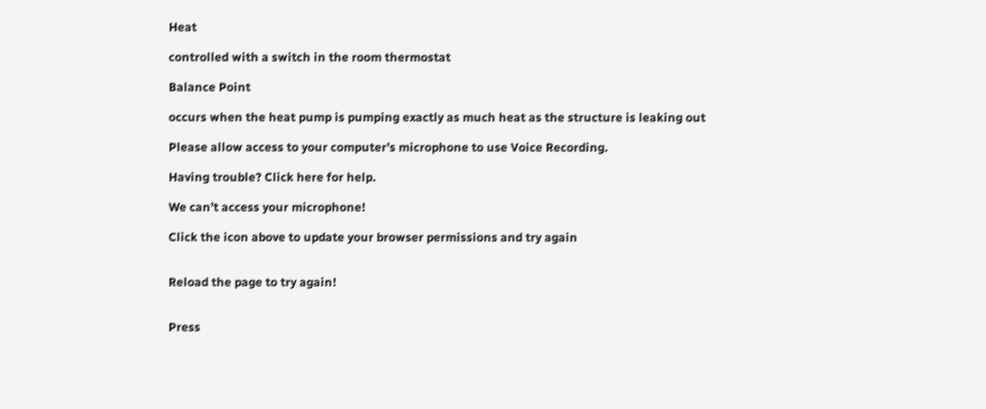Heat

controlled with a switch in the room thermostat

Balance Point

occurs when the heat pump is pumping exactly as much heat as the structure is leaking out

Please allow access to your computer’s microphone to use Voice Recording.

Having trouble? Click here for help.

We can’t access your microphone!

Click the icon above to update your browser permissions and try again


Reload the page to try again!


Press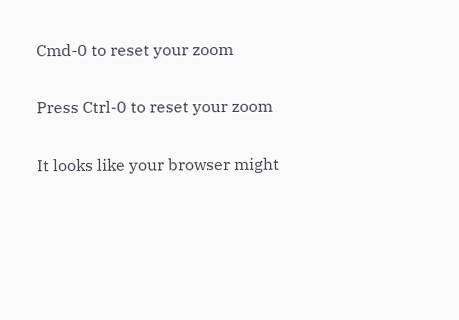Cmd-0 to reset your zoom

Press Ctrl-0 to reset your zoom

It looks like your browser might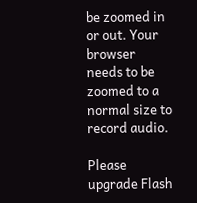be zoomed in or out. Your browser needs to be zoomed to a normal size to record audio.

Please upgrade Flash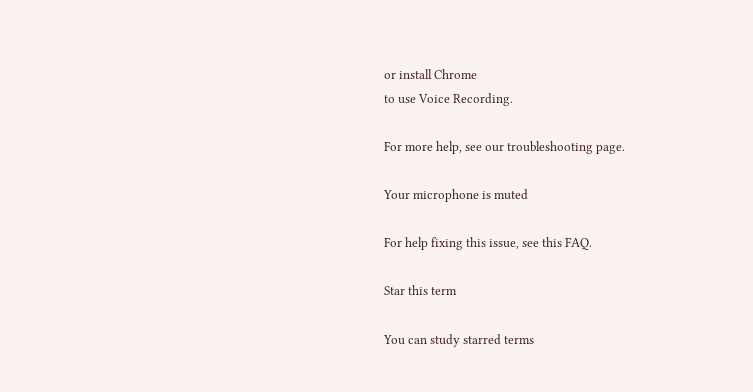or install Chrome
to use Voice Recording.

For more help, see our troubleshooting page.

Your microphone is muted

For help fixing this issue, see this FAQ.

Star this term

You can study starred terms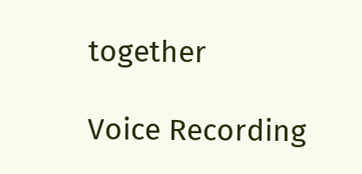together

Voice Recording